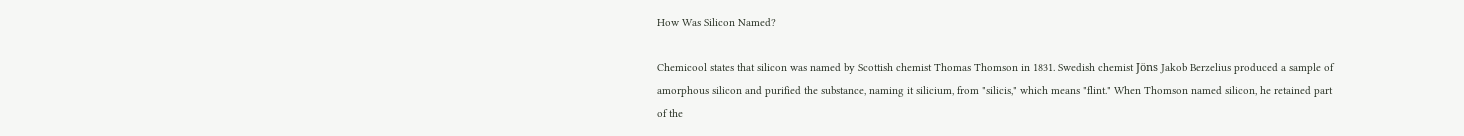How Was Silicon Named?

Chemicool states that silicon was named by Scottish chemist Thomas Thomson in 1831. Swedish chemist Jöns Jakob Berzelius produced a sample of amorphous silicon and purified the substance, naming it silicium, from "silicis," which means "flint." When Thomson named silicon, he retained part of the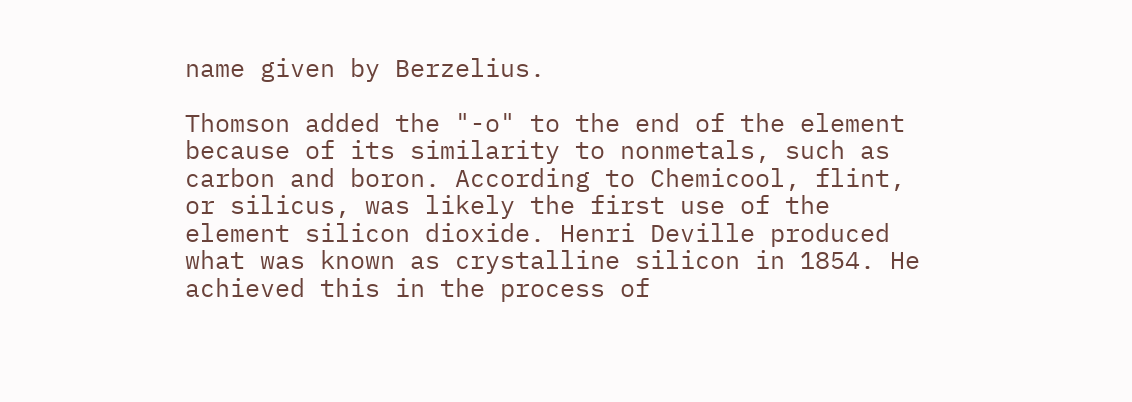name given by Berzelius.

Thomson added the "-o" to the end of the element because of its similarity to nonmetals, such as carbon and boron. According to Chemicool, flint, or silicus, was likely the first use of the element silicon dioxide. Henri Deville produced what was known as crystalline silicon in 1854. He achieved this in the process of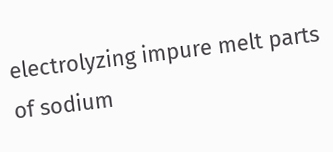electrolyzing impure melt parts of sodium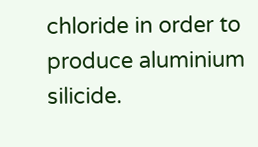chloride in order to produce aluminium silicide.